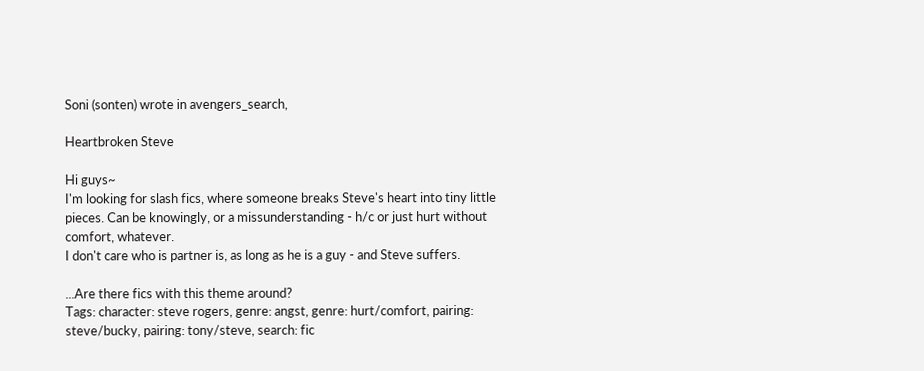Soni (sonten) wrote in avengers_search,

Heartbroken Steve

Hi guys~
I'm looking for slash fics, where someone breaks Steve's heart into tiny little pieces. Can be knowingly, or a missunderstanding - h/c or just hurt without comfort, whatever.
I don't care who is partner is, as long as he is a guy - and Steve suffers.

...Are there fics with this theme around?
Tags: character: steve rogers, genre: angst, genre: hurt/comfort, pairing: steve/bucky, pairing: tony/steve, search: fic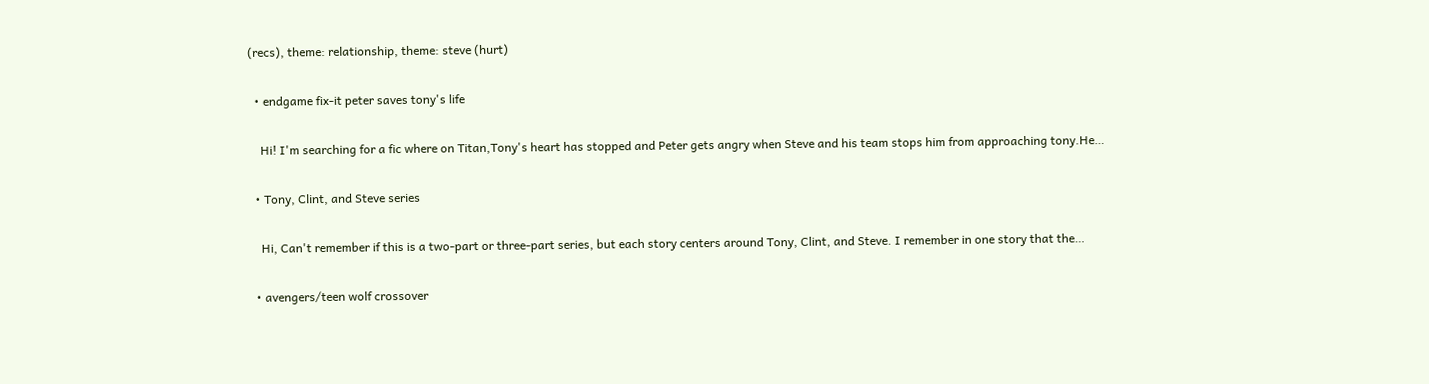(recs), theme: relationship, theme: steve (hurt)

  • endgame fix-it peter saves tony's life

    Hi! I'm searching for a fic where on Titan,Tony's heart has stopped and Peter gets angry when Steve and his team stops him from approaching tony.He…

  • Tony, Clint, and Steve series

    Hi, Can't remember if this is a two-part or three-part series, but each story centers around Tony, Clint, and Steve. I remember in one story that the…

  • avengers/teen wolf crossover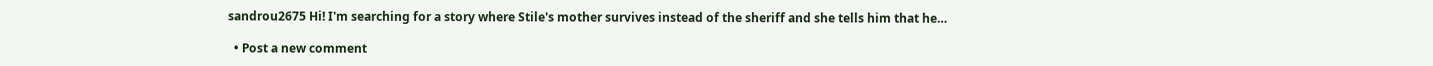sandrou2675 Hi! I'm searching for a story where Stile's mother survives instead of the sheriff and she tells him that he…

  • Post a new comment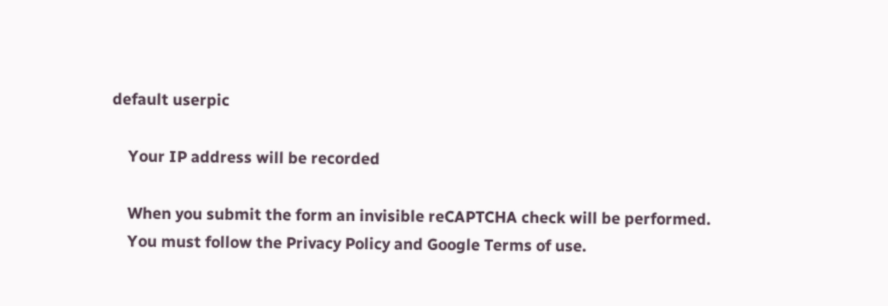default userpic

    Your IP address will be recorded

    When you submit the form an invisible reCAPTCHA check will be performed.
    You must follow the Privacy Policy and Google Terms of use.